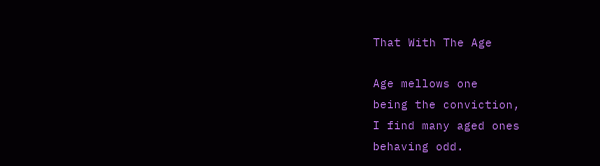That With The Age

Age mellows one
being the conviction,
I find many aged ones
behaving odd.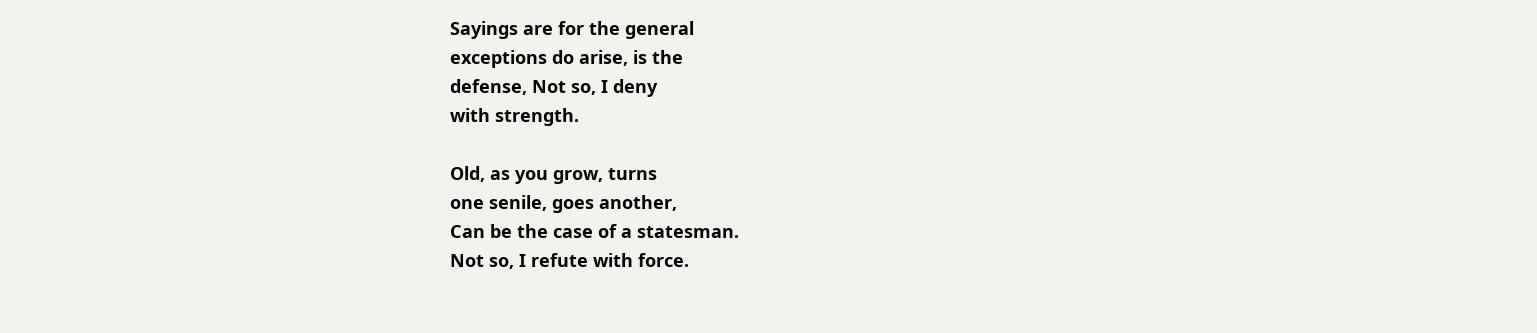Sayings are for the general
exceptions do arise, is the
defense, Not so, I deny
with strength.

Old, as you grow, turns
one senile, goes another,
Can be the case of a statesman.
Not so, I refute with force.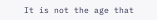It is not the age that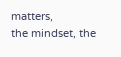matters,
the mindset, the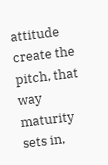attitude
create the pitch, that way
maturity sets in,